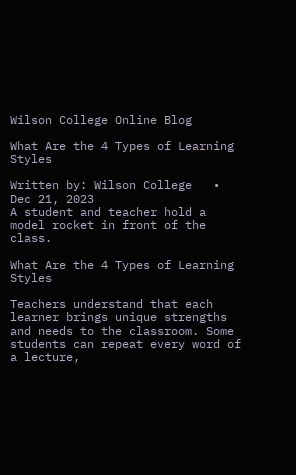Wilson College Online Blog

What Are the 4 Types of Learning Styles

Written by: Wilson College   •  Dec 21, 2023
A student and teacher hold a model rocket in front of the class.

What Are the 4 Types of Learning Styles

Teachers understand that each learner brings unique strengths and needs to the classroom. Some students can repeat every word of a lecture,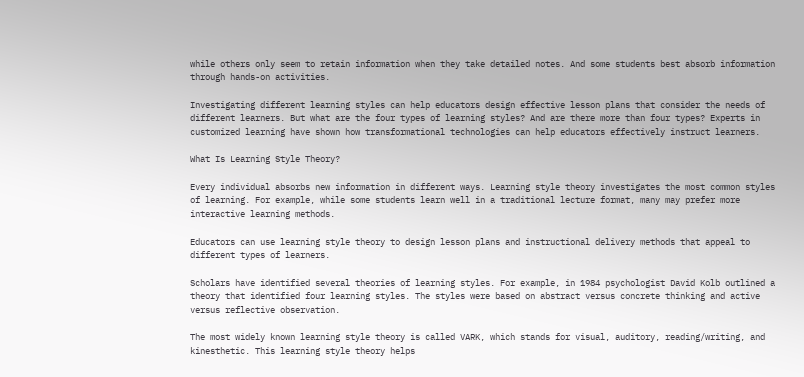while others only seem to retain information when they take detailed notes. And some students best absorb information through hands-on activities.

Investigating different learning styles can help educators design effective lesson plans that consider the needs of different learners. But what are the four types of learning styles? And are there more than four types? Experts in customized learning have shown how transformational technologies can help educators effectively instruct learners.

What Is Learning Style Theory?

Every individual absorbs new information in different ways. Learning style theory investigates the most common styles of learning. For example, while some students learn well in a traditional lecture format, many may prefer more interactive learning methods.

Educators can use learning style theory to design lesson plans and instructional delivery methods that appeal to different types of learners.

Scholars have identified several theories of learning styles. For example, in 1984 psychologist David Kolb outlined a theory that identified four learning styles. The styles were based on abstract versus concrete thinking and active versus reflective observation.

The most widely known learning style theory is called VARK, which stands for visual, auditory, reading/writing, and kinesthetic. This learning style theory helps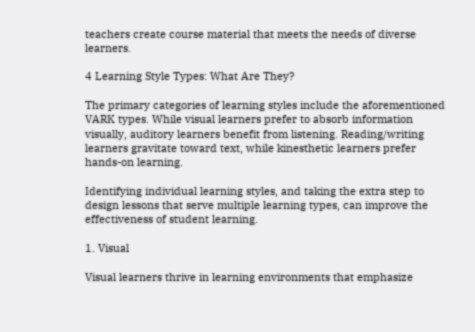teachers create course material that meets the needs of diverse learners.

4 Learning Style Types: What Are They?

The primary categories of learning styles include the aforementioned VARK types. While visual learners prefer to absorb information visually, auditory learners benefit from listening. Reading/writing learners gravitate toward text, while kinesthetic learners prefer hands-on learning.

Identifying individual learning styles, and taking the extra step to design lessons that serve multiple learning types, can improve the effectiveness of student learning.

1. Visual

Visual learners thrive in learning environments that emphasize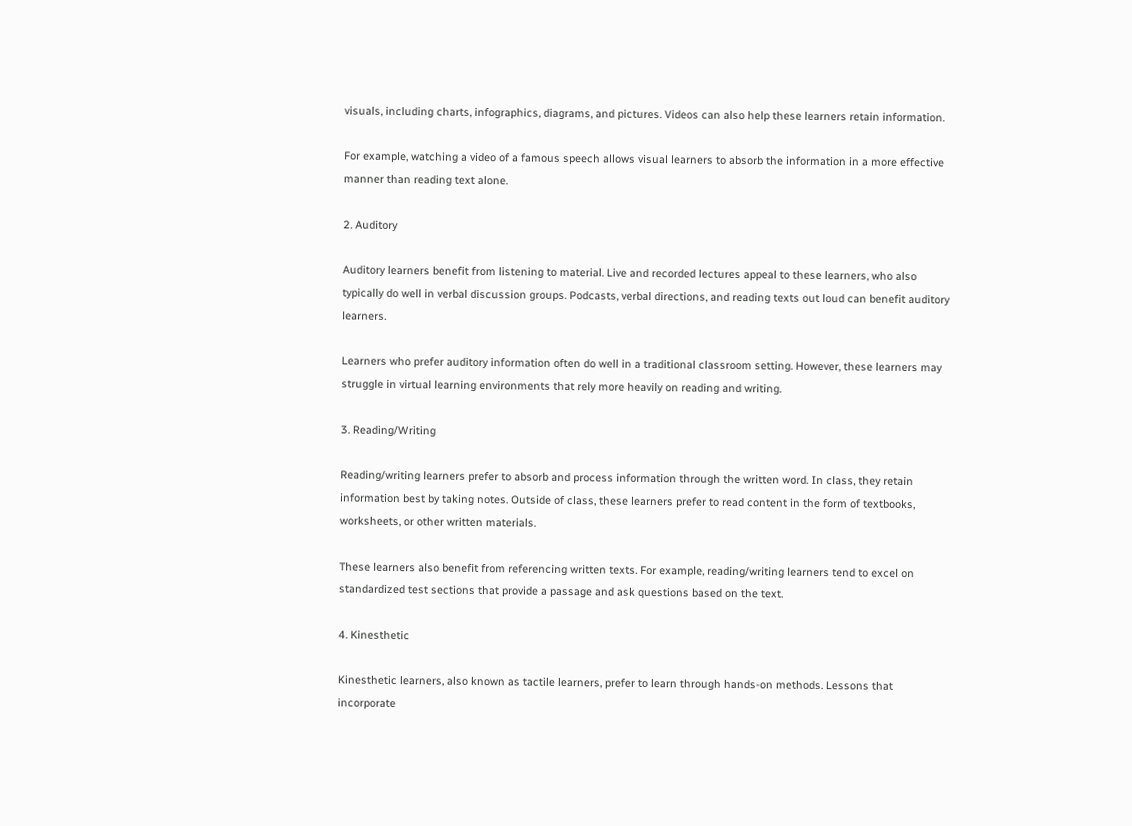visuals, including charts, infographics, diagrams, and pictures. Videos can also help these learners retain information.

For example, watching a video of a famous speech allows visual learners to absorb the information in a more effective manner than reading text alone.

2. Auditory

Auditory learners benefit from listening to material. Live and recorded lectures appeal to these learners, who also typically do well in verbal discussion groups. Podcasts, verbal directions, and reading texts out loud can benefit auditory learners.

Learners who prefer auditory information often do well in a traditional classroom setting. However, these learners may struggle in virtual learning environments that rely more heavily on reading and writing.

3. Reading/Writing

Reading/writing learners prefer to absorb and process information through the written word. In class, they retain information best by taking notes. Outside of class, these learners prefer to read content in the form of textbooks, worksheets, or other written materials.

These learners also benefit from referencing written texts. For example, reading/writing learners tend to excel on standardized test sections that provide a passage and ask questions based on the text.

4. Kinesthetic

Kinesthetic learners, also known as tactile learners, prefer to learn through hands-on methods. Lessons that incorporate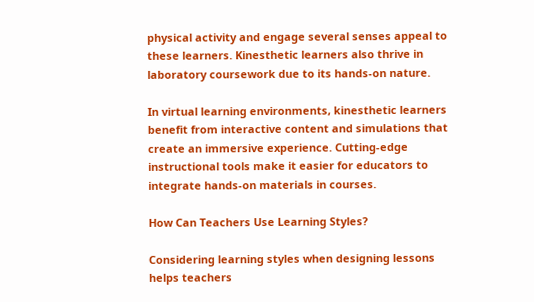physical activity and engage several senses appeal to these learners. Kinesthetic learners also thrive in laboratory coursework due to its hands-on nature.

In virtual learning environments, kinesthetic learners benefit from interactive content and simulations that create an immersive experience. Cutting-edge instructional tools make it easier for educators to integrate hands-on materials in courses.

How Can Teachers Use Learning Styles?

Considering learning styles when designing lessons helps teachers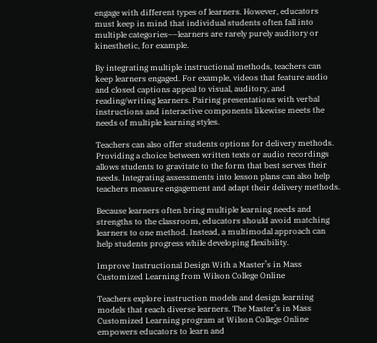engage with different types of learners. However, educators must keep in mind that individual students often fall into multiple categories––learners are rarely purely auditory or kinesthetic, for example.

By integrating multiple instructional methods, teachers can keep learners engaged. For example, videos that feature audio and closed captions appeal to visual, auditory, and reading/writing learners. Pairing presentations with verbal instructions and interactive components likewise meets the needs of multiple learning styles.

Teachers can also offer students options for delivery methods. Providing a choice between written texts or audio recordings allows students to gravitate to the form that best serves their needs. Integrating assessments into lesson plans can also help teachers measure engagement and adapt their delivery methods.

Because learners often bring multiple learning needs and strengths to the classroom, educators should avoid matching learners to one method. Instead, a multimodal approach can help students progress while developing flexibility.

Improve Instructional Design With a Master’s in Mass Customized Learning from Wilson College Online

Teachers explore instruction models and design learning models that reach diverse learners. The Master’s in Mass Customized Learning program at Wilson College Online empowers educators to learn and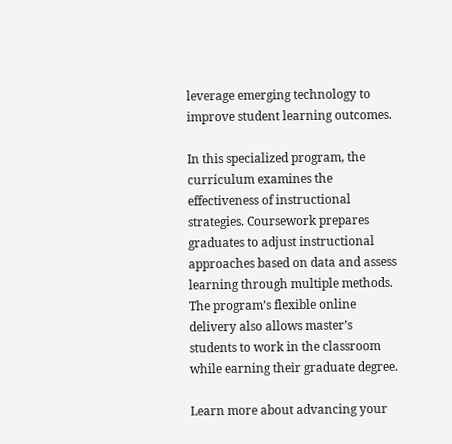leverage emerging technology to improve student learning outcomes.

In this specialized program, the curriculum examines the effectiveness of instructional strategies. Coursework prepares graduates to adjust instructional approaches based on data and assess learning through multiple methods. The program’s flexible online delivery also allows master’s students to work in the classroom while earning their graduate degree.

Learn more about advancing your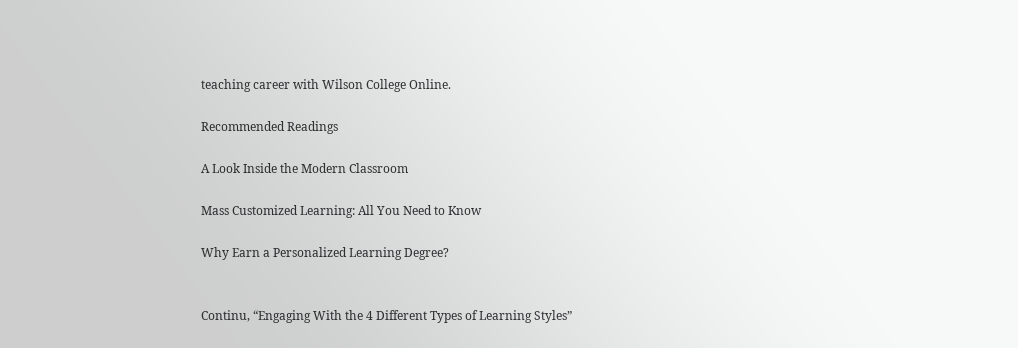teaching career with Wilson College Online.

Recommended Readings

A Look Inside the Modern Classroom

Mass Customized Learning: All You Need to Know

Why Earn a Personalized Learning Degree?


Continu, “Engaging With the 4 Different Types of Learning Styles”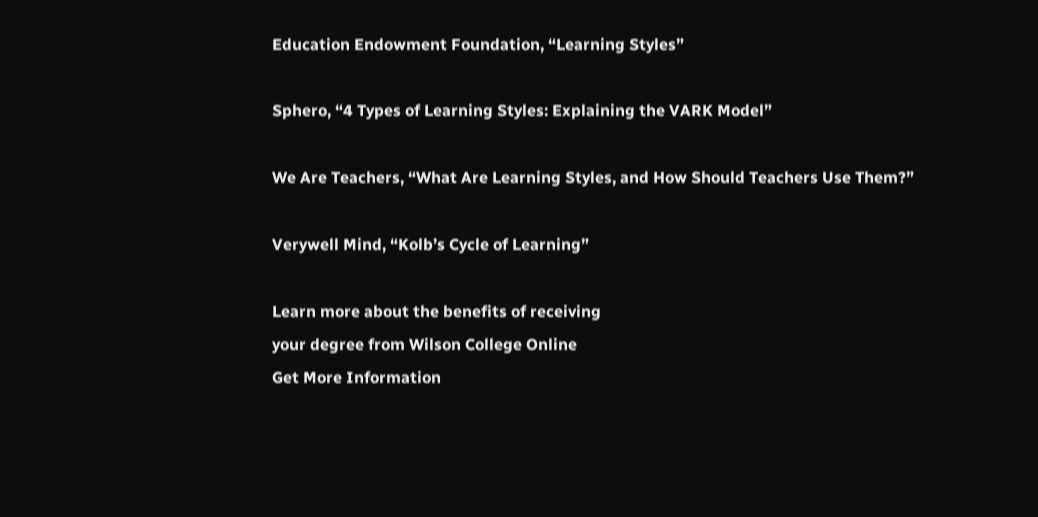Education Endowment Foundation, “Learning Styles”

Sphero, “4 Types of Learning Styles: Explaining the VARK Model”

We Are Teachers, “What Are Learning Styles, and How Should Teachers Use Them?”

Verywell Mind, “Kolb’s Cycle of Learning”

Learn more about the benefits of receiving
your degree from Wilson College Online
Get More Information